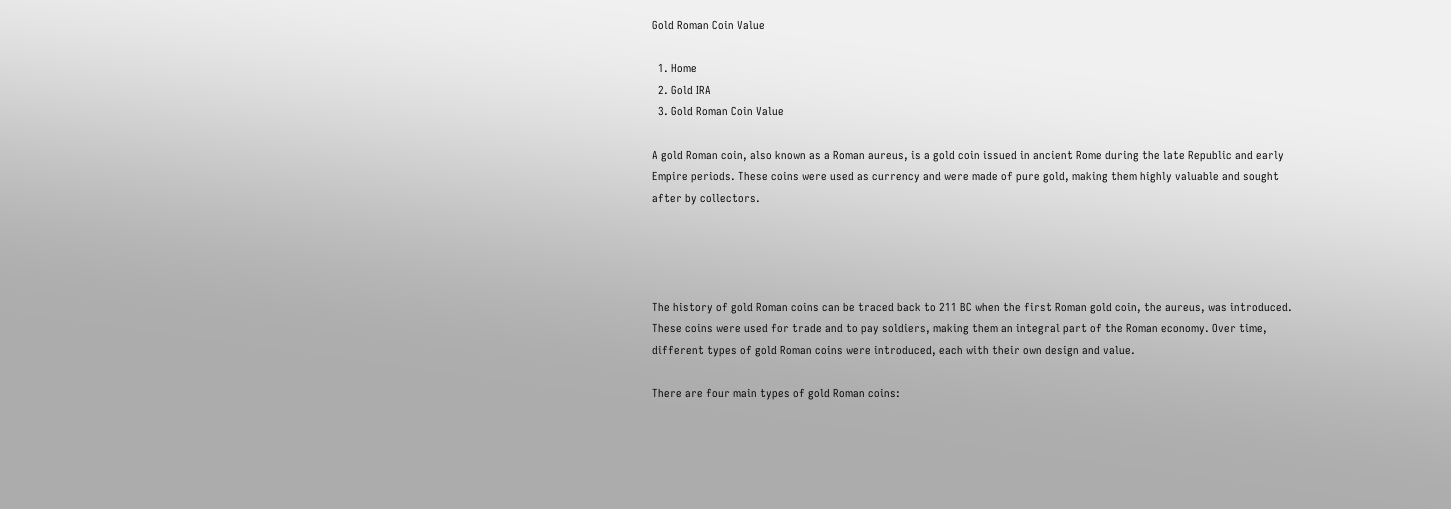Gold Roman Coin Value

  1. Home
  2. Gold IRA
  3. Gold Roman Coin Value

A gold Roman coin, also known as a Roman aureus, is a gold coin issued in ancient Rome during the late Republic and early Empire periods. These coins were used as currency and were made of pure gold, making them highly valuable and sought after by collectors.




The history of gold Roman coins can be traced back to 211 BC when the first Roman gold coin, the aureus, was introduced. These coins were used for trade and to pay soldiers, making them an integral part of the Roman economy. Over time, different types of gold Roman coins were introduced, each with their own design and value.

There are four main types of gold Roman coins: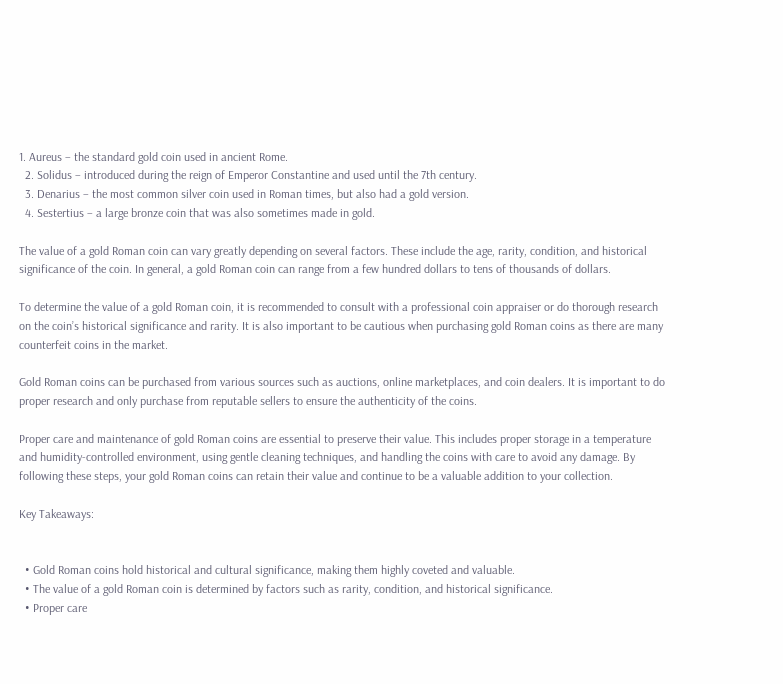1. Aureus – the standard gold coin used in ancient Rome.
  2. Solidus – introduced during the reign of Emperor Constantine and used until the 7th century.
  3. Denarius – the most common silver coin used in Roman times, but also had a gold version.
  4. Sestertius – a large bronze coin that was also sometimes made in gold.

The value of a gold Roman coin can vary greatly depending on several factors. These include the age, rarity, condition, and historical significance of the coin. In general, a gold Roman coin can range from a few hundred dollars to tens of thousands of dollars.

To determine the value of a gold Roman coin, it is recommended to consult with a professional coin appraiser or do thorough research on the coin’s historical significance and rarity. It is also important to be cautious when purchasing gold Roman coins as there are many counterfeit coins in the market.

Gold Roman coins can be purchased from various sources such as auctions, online marketplaces, and coin dealers. It is important to do proper research and only purchase from reputable sellers to ensure the authenticity of the coins.

Proper care and maintenance of gold Roman coins are essential to preserve their value. This includes proper storage in a temperature and humidity-controlled environment, using gentle cleaning techniques, and handling the coins with care to avoid any damage. By following these steps, your gold Roman coins can retain their value and continue to be a valuable addition to your collection.

Key Takeaways:


  • Gold Roman coins hold historical and cultural significance, making them highly coveted and valuable.
  • The value of a gold Roman coin is determined by factors such as rarity, condition, and historical significance.
  • Proper care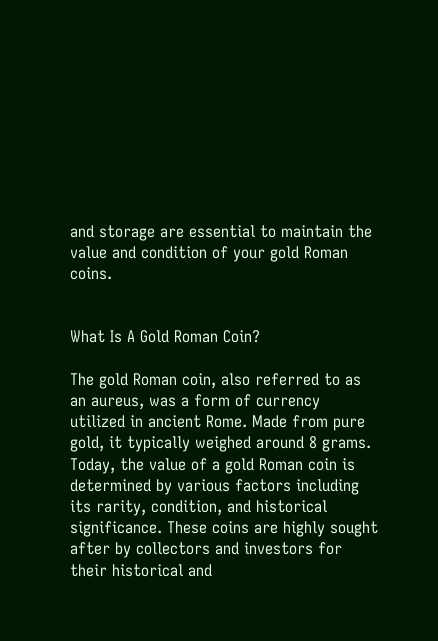and storage are essential to maintain the value and condition of your gold Roman coins.


What Is A Gold Roman Coin?

The gold Roman coin, also referred to as an aureus, was a form of currency utilized in ancient Rome. Made from pure gold, it typically weighed around 8 grams. Today, the value of a gold Roman coin is determined by various factors including its rarity, condition, and historical significance. These coins are highly sought after by collectors and investors for their historical and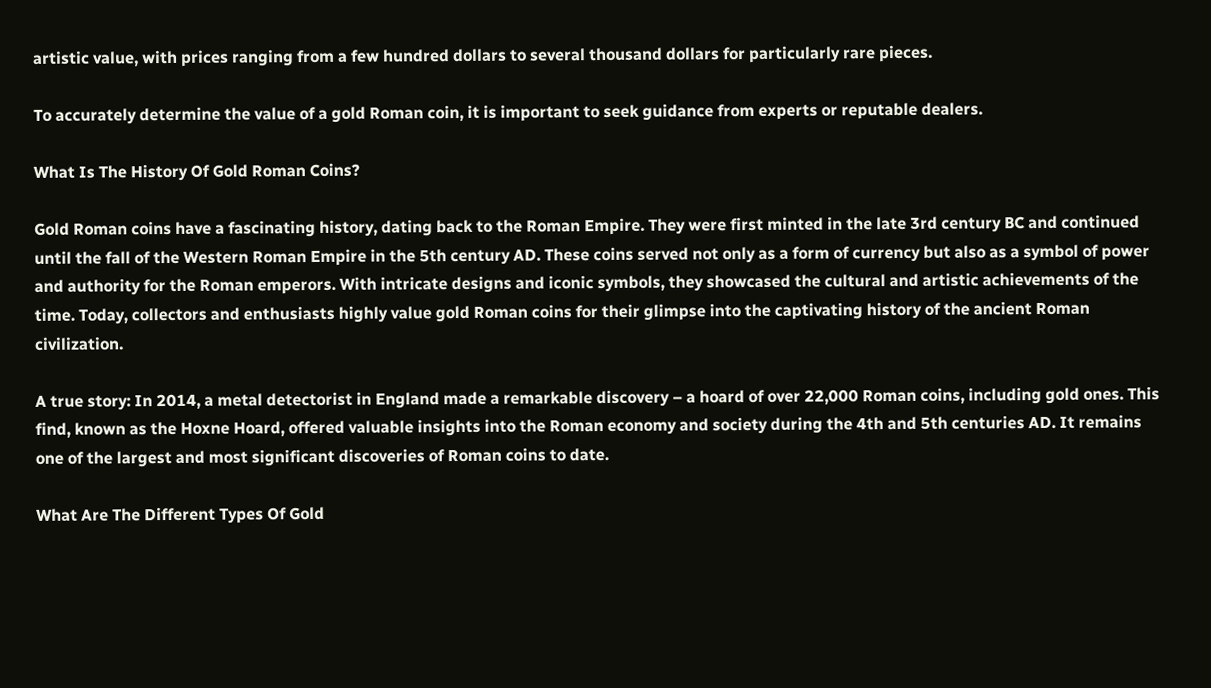artistic value, with prices ranging from a few hundred dollars to several thousand dollars for particularly rare pieces.

To accurately determine the value of a gold Roman coin, it is important to seek guidance from experts or reputable dealers.

What Is The History Of Gold Roman Coins?

Gold Roman coins have a fascinating history, dating back to the Roman Empire. They were first minted in the late 3rd century BC and continued until the fall of the Western Roman Empire in the 5th century AD. These coins served not only as a form of currency but also as a symbol of power and authority for the Roman emperors. With intricate designs and iconic symbols, they showcased the cultural and artistic achievements of the time. Today, collectors and enthusiasts highly value gold Roman coins for their glimpse into the captivating history of the ancient Roman civilization.

A true story: In 2014, a metal detectorist in England made a remarkable discovery – a hoard of over 22,000 Roman coins, including gold ones. This find, known as the Hoxne Hoard, offered valuable insights into the Roman economy and society during the 4th and 5th centuries AD. It remains one of the largest and most significant discoveries of Roman coins to date.

What Are The Different Types Of Gold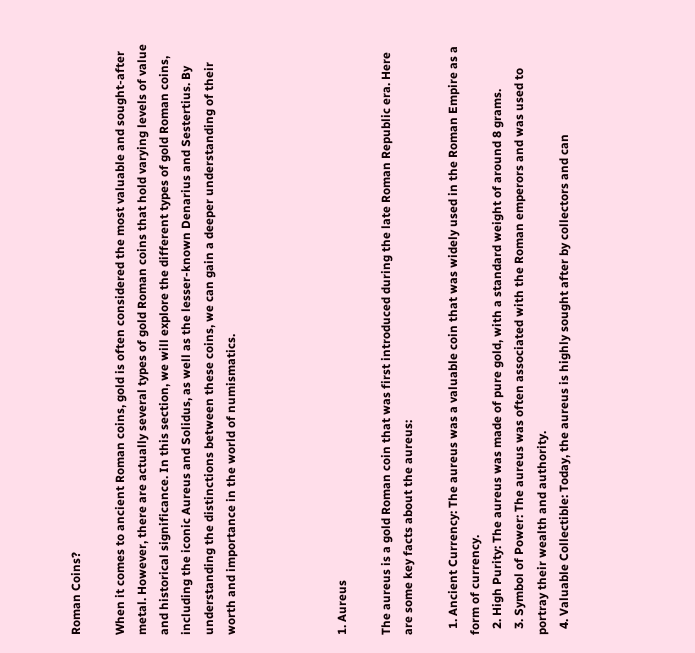Roman Coins?

When it comes to ancient Roman coins, gold is often considered the most valuable and sought-after metal. However, there are actually several types of gold Roman coins that hold varying levels of value and historical significance. In this section, we will explore the different types of gold Roman coins, including the iconic Aureus and Solidus, as well as the lesser-known Denarius and Sestertius. By understanding the distinctions between these coins, we can gain a deeper understanding of their worth and importance in the world of numismatics.




1. Aureus

The aureus is a gold Roman coin that was first introduced during the late Roman Republic era. Here are some key facts about the aureus:

  1. Ancient Currency: The aureus was a valuable coin that was widely used in the Roman Empire as a form of currency.
  2. High Purity: The aureus was made of pure gold, with a standard weight of around 8 grams.
  3. Symbol of Power: The aureus was often associated with the Roman emperors and was used to portray their wealth and authority.
  4. Valuable Collectible: Today, the aureus is highly sought after by collectors and can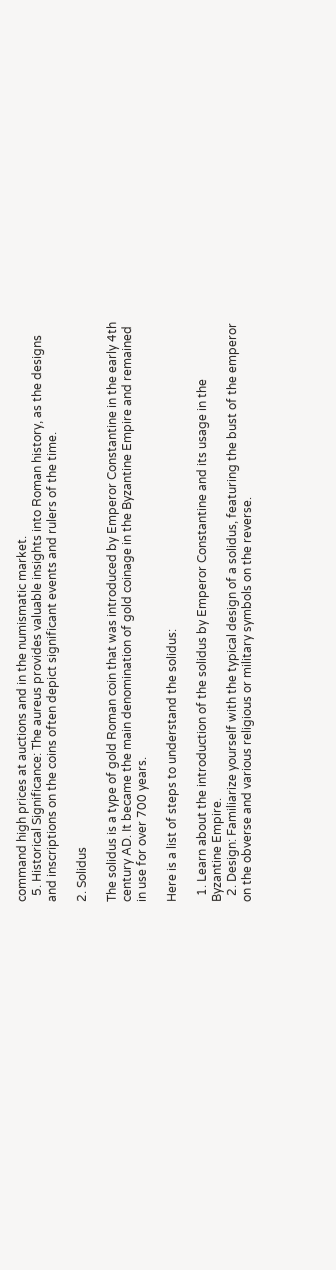command high prices at auctions and in the numismatic market.
  5. Historical Significance: The aureus provides valuable insights into Roman history, as the designs and inscriptions on the coins often depict significant events and rulers of the time.

2. Solidus

The solidus is a type of gold Roman coin that was introduced by Emperor Constantine in the early 4th century AD. It became the main denomination of gold coinage in the Byzantine Empire and remained in use for over 700 years.

Here is a list of steps to understand the solidus:

  1. Learn about the introduction of the solidus by Emperor Constantine and its usage in the Byzantine Empire.
  2. Design: Familiarize yourself with the typical design of a solidus, featuring the bust of the emperor on the obverse and various religious or military symbols on the reverse.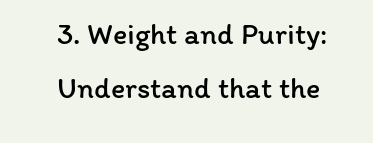3. Weight and Purity: Understand that the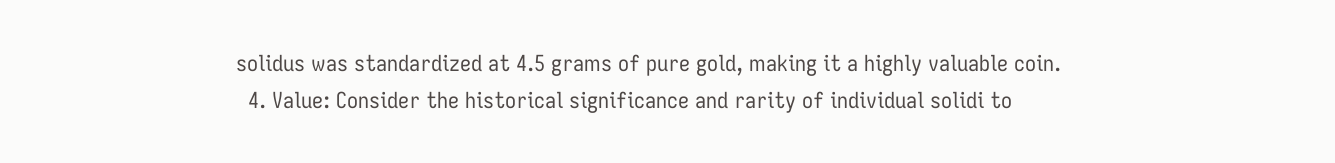solidus was standardized at 4.5 grams of pure gold, making it a highly valuable coin.
  4. Value: Consider the historical significance and rarity of individual solidi to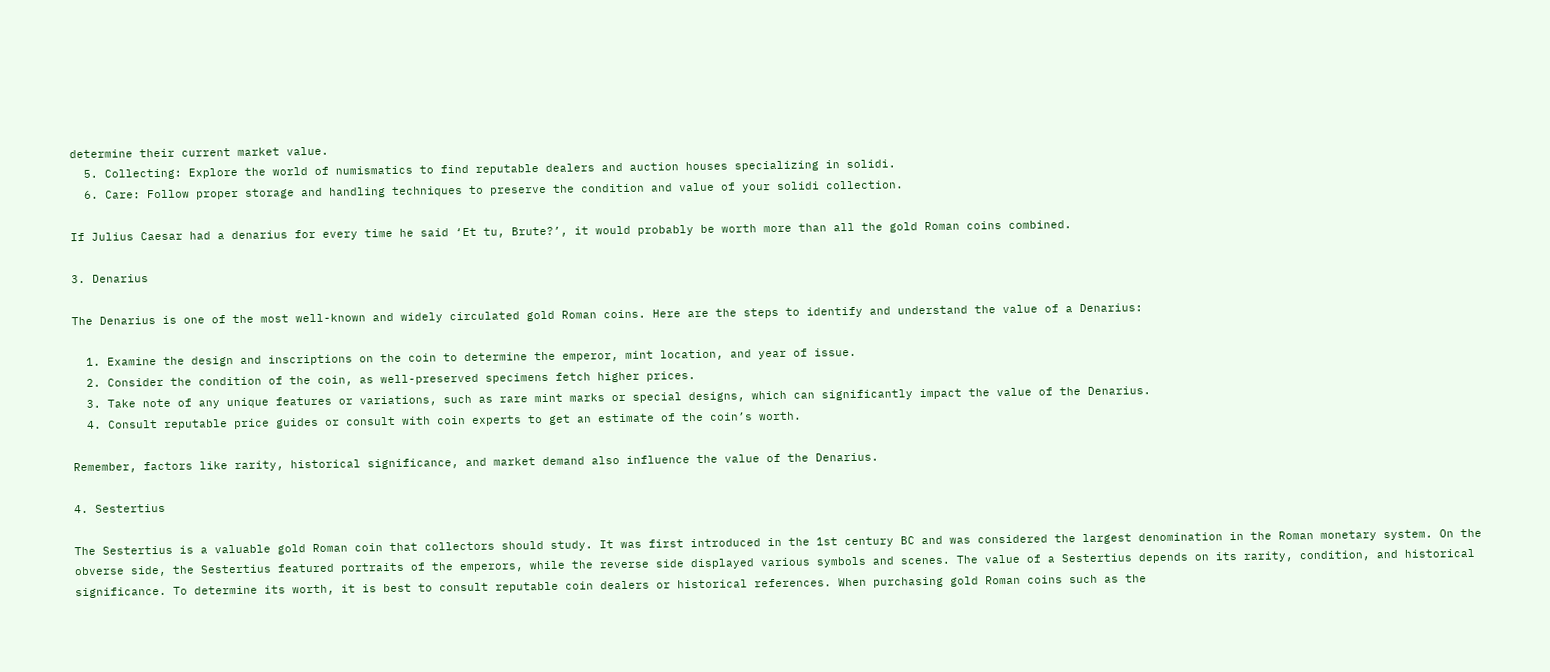determine their current market value.
  5. Collecting: Explore the world of numismatics to find reputable dealers and auction houses specializing in solidi.
  6. Care: Follow proper storage and handling techniques to preserve the condition and value of your solidi collection.

If Julius Caesar had a denarius for every time he said ‘Et tu, Brute?’, it would probably be worth more than all the gold Roman coins combined.

3. Denarius

The Denarius is one of the most well-known and widely circulated gold Roman coins. Here are the steps to identify and understand the value of a Denarius:

  1. Examine the design and inscriptions on the coin to determine the emperor, mint location, and year of issue.
  2. Consider the condition of the coin, as well-preserved specimens fetch higher prices.
  3. Take note of any unique features or variations, such as rare mint marks or special designs, which can significantly impact the value of the Denarius.
  4. Consult reputable price guides or consult with coin experts to get an estimate of the coin’s worth.

Remember, factors like rarity, historical significance, and market demand also influence the value of the Denarius.

4. Sestertius

The Sestertius is a valuable gold Roman coin that collectors should study. It was first introduced in the 1st century BC and was considered the largest denomination in the Roman monetary system. On the obverse side, the Sestertius featured portraits of the emperors, while the reverse side displayed various symbols and scenes. The value of a Sestertius depends on its rarity, condition, and historical significance. To determine its worth, it is best to consult reputable coin dealers or historical references. When purchasing gold Roman coins such as the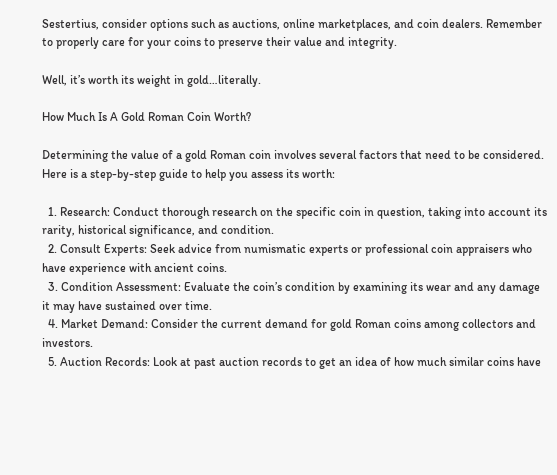Sestertius, consider options such as auctions, online marketplaces, and coin dealers. Remember to properly care for your coins to preserve their value and integrity.

Well, it’s worth its weight in gold…literally.

How Much Is A Gold Roman Coin Worth?

Determining the value of a gold Roman coin involves several factors that need to be considered. Here is a step-by-step guide to help you assess its worth:

  1. Research: Conduct thorough research on the specific coin in question, taking into account its rarity, historical significance, and condition.
  2. Consult Experts: Seek advice from numismatic experts or professional coin appraisers who have experience with ancient coins.
  3. Condition Assessment: Evaluate the coin’s condition by examining its wear and any damage it may have sustained over time.
  4. Market Demand: Consider the current demand for gold Roman coins among collectors and investors.
  5. Auction Records: Look at past auction records to get an idea of how much similar coins have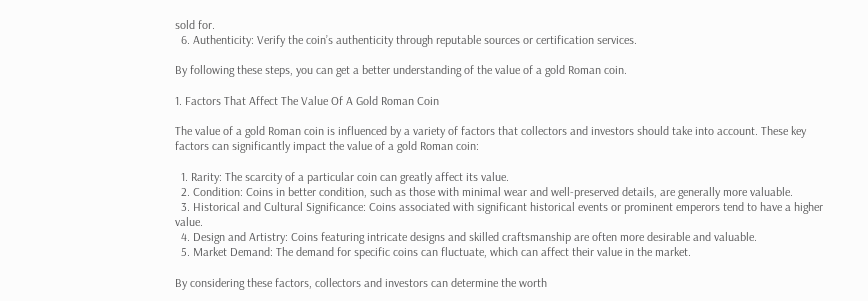sold for.
  6. Authenticity: Verify the coin’s authenticity through reputable sources or certification services.

By following these steps, you can get a better understanding of the value of a gold Roman coin.

1. Factors That Affect The Value Of A Gold Roman Coin

The value of a gold Roman coin is influenced by a variety of factors that collectors and investors should take into account. These key factors can significantly impact the value of a gold Roman coin:

  1. Rarity: The scarcity of a particular coin can greatly affect its value.
  2. Condition: Coins in better condition, such as those with minimal wear and well-preserved details, are generally more valuable.
  3. Historical and Cultural Significance: Coins associated with significant historical events or prominent emperors tend to have a higher value.
  4. Design and Artistry: Coins featuring intricate designs and skilled craftsmanship are often more desirable and valuable.
  5. Market Demand: The demand for specific coins can fluctuate, which can affect their value in the market.

By considering these factors, collectors and investors can determine the worth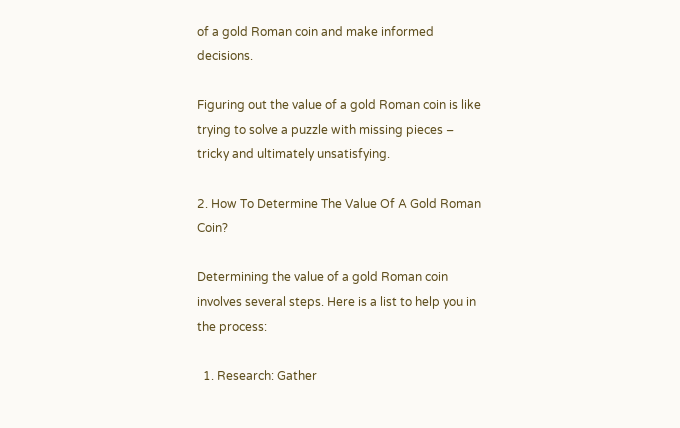of a gold Roman coin and make informed decisions.

Figuring out the value of a gold Roman coin is like trying to solve a puzzle with missing pieces – tricky and ultimately unsatisfying.

2. How To Determine The Value Of A Gold Roman Coin?

Determining the value of a gold Roman coin involves several steps. Here is a list to help you in the process:

  1. Research: Gather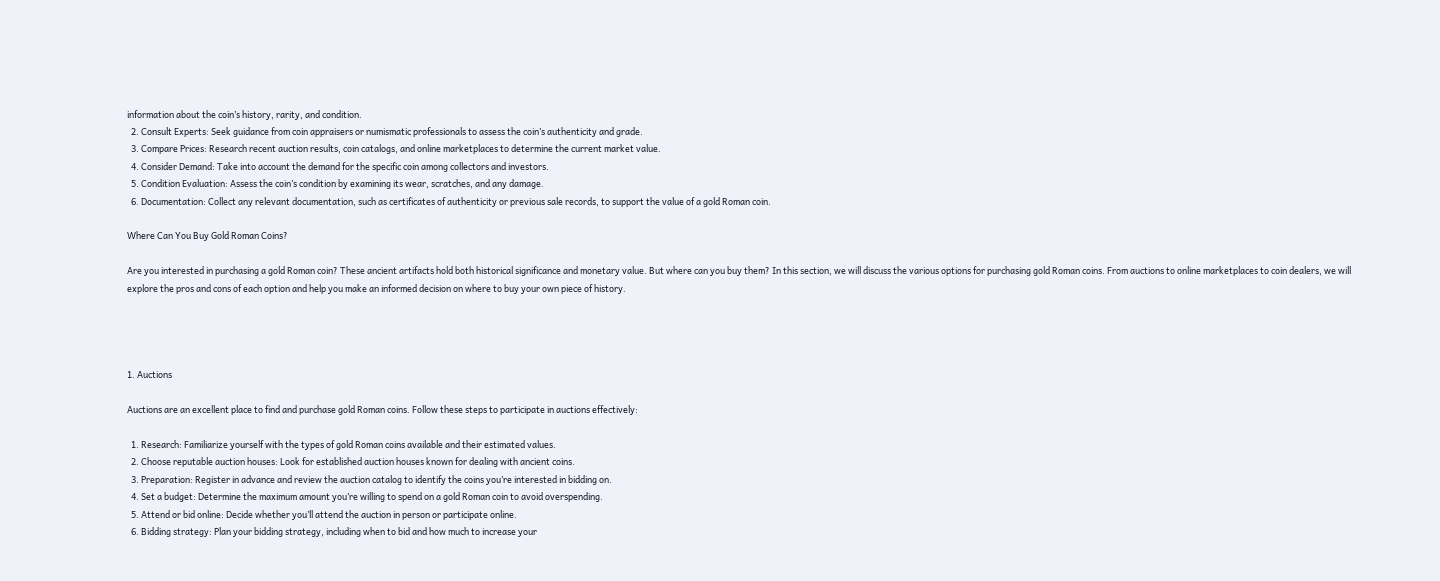information about the coin’s history, rarity, and condition.
  2. Consult Experts: Seek guidance from coin appraisers or numismatic professionals to assess the coin’s authenticity and grade.
  3. Compare Prices: Research recent auction results, coin catalogs, and online marketplaces to determine the current market value.
  4. Consider Demand: Take into account the demand for the specific coin among collectors and investors.
  5. Condition Evaluation: Assess the coin’s condition by examining its wear, scratches, and any damage.
  6. Documentation: Collect any relevant documentation, such as certificates of authenticity or previous sale records, to support the value of a gold Roman coin.

Where Can You Buy Gold Roman Coins?

Are you interested in purchasing a gold Roman coin? These ancient artifacts hold both historical significance and monetary value. But where can you buy them? In this section, we will discuss the various options for purchasing gold Roman coins. From auctions to online marketplaces to coin dealers, we will explore the pros and cons of each option and help you make an informed decision on where to buy your own piece of history.




1. Auctions

Auctions are an excellent place to find and purchase gold Roman coins. Follow these steps to participate in auctions effectively:

  1. Research: Familiarize yourself with the types of gold Roman coins available and their estimated values.
  2. Choose reputable auction houses: Look for established auction houses known for dealing with ancient coins.
  3. Preparation: Register in advance and review the auction catalog to identify the coins you’re interested in bidding on.
  4. Set a budget: Determine the maximum amount you’re willing to spend on a gold Roman coin to avoid overspending.
  5. Attend or bid online: Decide whether you’ll attend the auction in person or participate online.
  6. Bidding strategy: Plan your bidding strategy, including when to bid and how much to increase your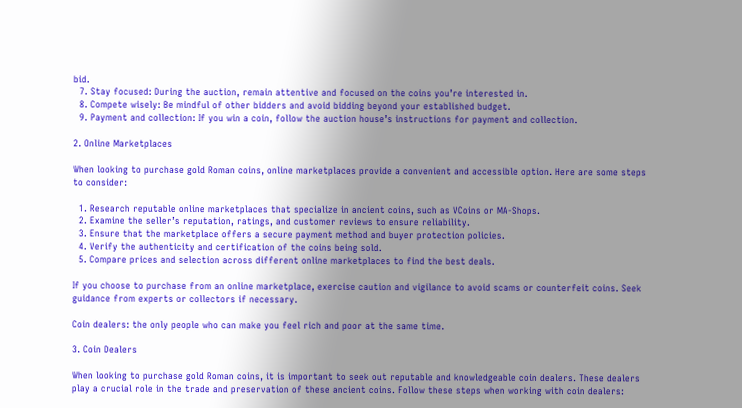bid.
  7. Stay focused: During the auction, remain attentive and focused on the coins you’re interested in.
  8. Compete wisely: Be mindful of other bidders and avoid bidding beyond your established budget.
  9. Payment and collection: If you win a coin, follow the auction house’s instructions for payment and collection.

2. Online Marketplaces

When looking to purchase gold Roman coins, online marketplaces provide a convenient and accessible option. Here are some steps to consider:

  1. Research reputable online marketplaces that specialize in ancient coins, such as VCoins or MA-Shops.
  2. Examine the seller’s reputation, ratings, and customer reviews to ensure reliability.
  3. Ensure that the marketplace offers a secure payment method and buyer protection policies.
  4. Verify the authenticity and certification of the coins being sold.
  5. Compare prices and selection across different online marketplaces to find the best deals.

If you choose to purchase from an online marketplace, exercise caution and vigilance to avoid scams or counterfeit coins. Seek guidance from experts or collectors if necessary.

Coin dealers: the only people who can make you feel rich and poor at the same time.

3. Coin Dealers

When looking to purchase gold Roman coins, it is important to seek out reputable and knowledgeable coin dealers. These dealers play a crucial role in the trade and preservation of these ancient coins. Follow these steps when working with coin dealers: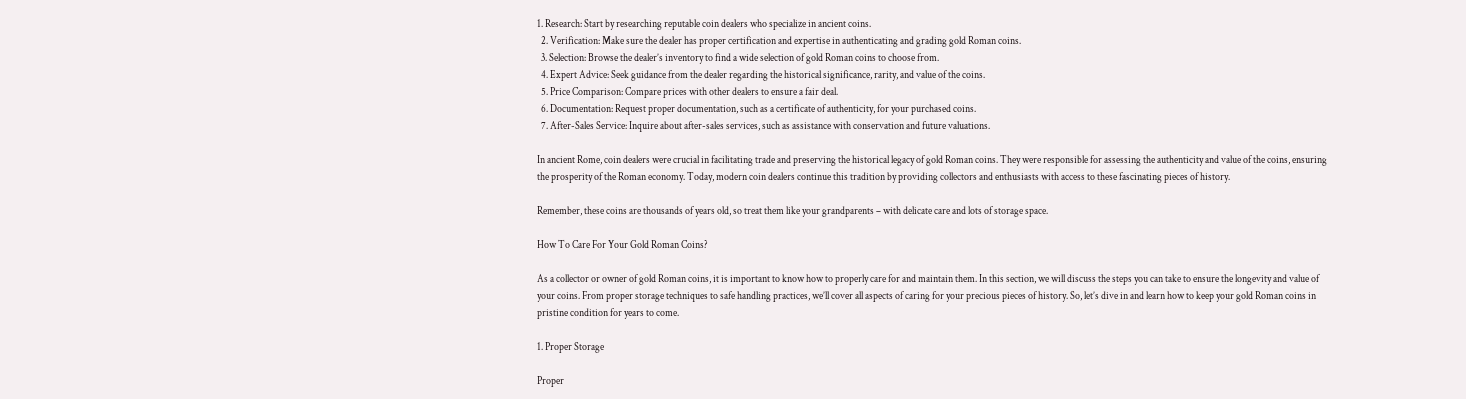1. Research: Start by researching reputable coin dealers who specialize in ancient coins.
  2. Verification: Make sure the dealer has proper certification and expertise in authenticating and grading gold Roman coins.
  3. Selection: Browse the dealer’s inventory to find a wide selection of gold Roman coins to choose from.
  4. Expert Advice: Seek guidance from the dealer regarding the historical significance, rarity, and value of the coins.
  5. Price Comparison: Compare prices with other dealers to ensure a fair deal.
  6. Documentation: Request proper documentation, such as a certificate of authenticity, for your purchased coins.
  7. After-Sales Service: Inquire about after-sales services, such as assistance with conservation and future valuations.

In ancient Rome, coin dealers were crucial in facilitating trade and preserving the historical legacy of gold Roman coins. They were responsible for assessing the authenticity and value of the coins, ensuring the prosperity of the Roman economy. Today, modern coin dealers continue this tradition by providing collectors and enthusiasts with access to these fascinating pieces of history.

Remember, these coins are thousands of years old, so treat them like your grandparents – with delicate care and lots of storage space.

How To Care For Your Gold Roman Coins?

As a collector or owner of gold Roman coins, it is important to know how to properly care for and maintain them. In this section, we will discuss the steps you can take to ensure the longevity and value of your coins. From proper storage techniques to safe handling practices, we’ll cover all aspects of caring for your precious pieces of history. So, let’s dive in and learn how to keep your gold Roman coins in pristine condition for years to come.

1. Proper Storage

Proper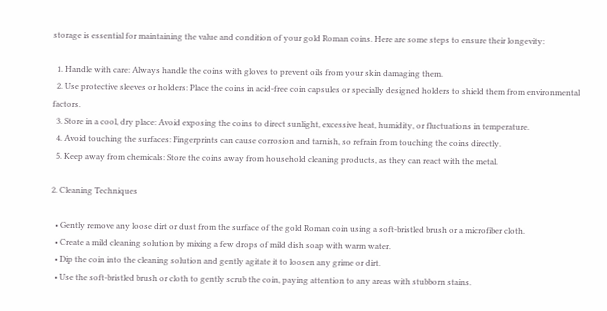storage is essential for maintaining the value and condition of your gold Roman coins. Here are some steps to ensure their longevity:

  1. Handle with care: Always handle the coins with gloves to prevent oils from your skin damaging them.
  2. Use protective sleeves or holders: Place the coins in acid-free coin capsules or specially designed holders to shield them from environmental factors.
  3. Store in a cool, dry place: Avoid exposing the coins to direct sunlight, excessive heat, humidity, or fluctuations in temperature.
  4. Avoid touching the surfaces: Fingerprints can cause corrosion and tarnish, so refrain from touching the coins directly.
  5. Keep away from chemicals: Store the coins away from household cleaning products, as they can react with the metal.

2. Cleaning Techniques

  • Gently remove any loose dirt or dust from the surface of the gold Roman coin using a soft-bristled brush or a microfiber cloth.
  • Create a mild cleaning solution by mixing a few drops of mild dish soap with warm water.
  • Dip the coin into the cleaning solution and gently agitate it to loosen any grime or dirt.
  • Use the soft-bristled brush or cloth to gently scrub the coin, paying attention to any areas with stubborn stains.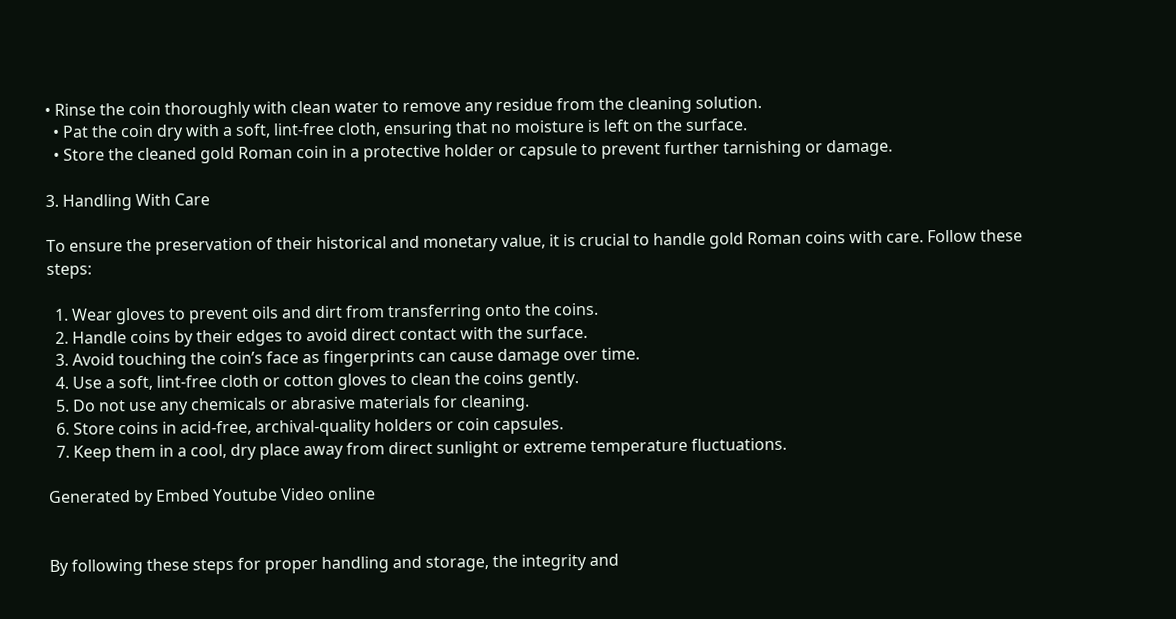• Rinse the coin thoroughly with clean water to remove any residue from the cleaning solution.
  • Pat the coin dry with a soft, lint-free cloth, ensuring that no moisture is left on the surface.
  • Store the cleaned gold Roman coin in a protective holder or capsule to prevent further tarnishing or damage.

3. Handling With Care

To ensure the preservation of their historical and monetary value, it is crucial to handle gold Roman coins with care. Follow these steps:

  1. Wear gloves to prevent oils and dirt from transferring onto the coins.
  2. Handle coins by their edges to avoid direct contact with the surface.
  3. Avoid touching the coin’s face as fingerprints can cause damage over time.
  4. Use a soft, lint-free cloth or cotton gloves to clean the coins gently.
  5. Do not use any chemicals or abrasive materials for cleaning.
  6. Store coins in acid-free, archival-quality holders or coin capsules.
  7. Keep them in a cool, dry place away from direct sunlight or extreme temperature fluctuations.

Generated by Embed Youtube Video online


By following these steps for proper handling and storage, the integrity and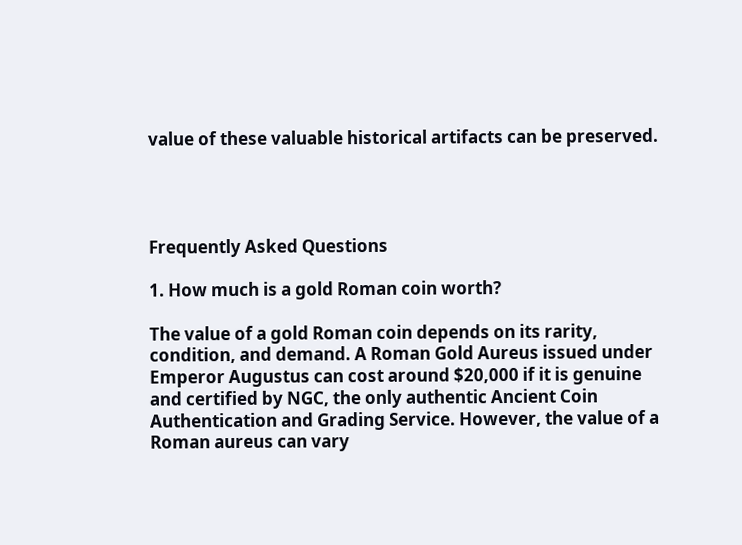value of these valuable historical artifacts can be preserved.




Frequently Asked Questions

1. How much is a gold Roman coin worth?

The value of a gold Roman coin depends on its rarity, condition, and demand. A Roman Gold Aureus issued under Emperor Augustus can cost around $20,000 if it is genuine and certified by NGC, the only authentic Ancient Coin Authentication and Grading Service. However, the value of a Roman aureus can vary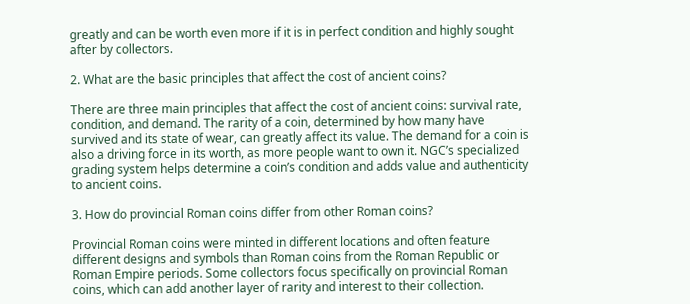greatly and can be worth even more if it is in perfect condition and highly sought after by collectors.

2. What are the basic principles that affect the cost of ancient coins?

There are three main principles that affect the cost of ancient coins: survival rate, condition, and demand. The rarity of a coin, determined by how many have survived and its state of wear, can greatly affect its value. The demand for a coin is also a driving force in its worth, as more people want to own it. NGC’s specialized grading system helps determine a coin’s condition and adds value and authenticity to ancient coins.

3. How do provincial Roman coins differ from other Roman coins?

Provincial Roman coins were minted in different locations and often feature different designs and symbols than Roman coins from the Roman Republic or Roman Empire periods. Some collectors focus specifically on provincial Roman coins, which can add another layer of rarity and interest to their collection.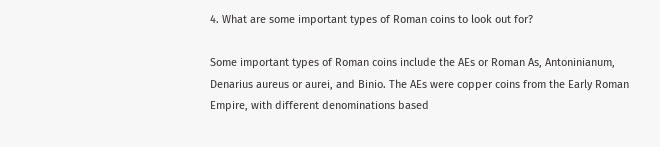4. What are some important types of Roman coins to look out for?

Some important types of Roman coins include the AEs or Roman As, Antoninianum, Denarius aureus or aurei, and Binio. The AEs were copper coins from the Early Roman Empire, with different denominations based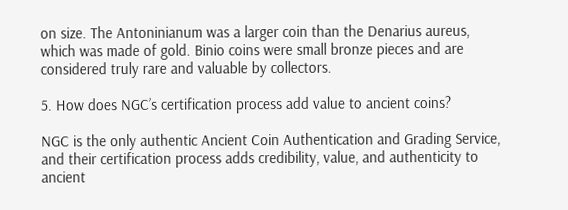on size. The Antoninianum was a larger coin than the Denarius aureus, which was made of gold. Binio coins were small bronze pieces and are considered truly rare and valuable by collectors.

5. How does NGC’s certification process add value to ancient coins?

NGC is the only authentic Ancient Coin Authentication and Grading Service, and their certification process adds credibility, value, and authenticity to ancient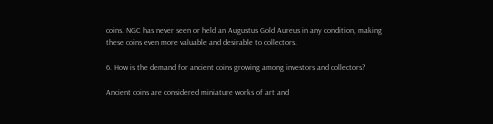coins. NGC has never seen or held an Augustus Gold Aureus in any condition, making these coins even more valuable and desirable to collectors.

6. How is the demand for ancient coins growing among investors and collectors?

Ancient coins are considered miniature works of art and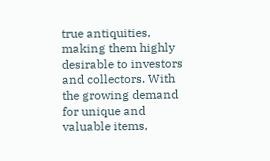true antiquities, making them highly desirable to investors and collectors. With the growing demand for unique and valuable items,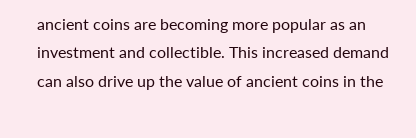ancient coins are becoming more popular as an investment and collectible. This increased demand can also drive up the value of ancient coins in the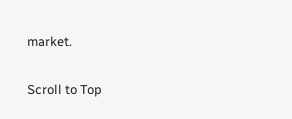market.

Scroll to Top